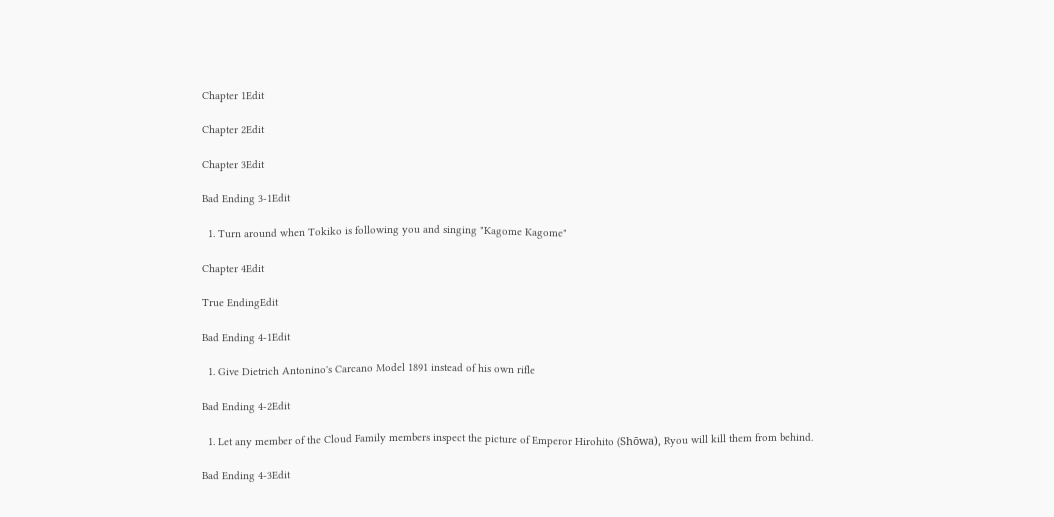Chapter 1Edit

Chapter 2Edit

Chapter 3Edit

Bad Ending 3-1Edit

  1. Turn around when Tokiko is following you and singing "Kagome Kagome"

Chapter 4Edit

True EndingEdit

Bad Ending 4-1Edit

  1. Give Dietrich Antonino's Carcano Model 1891 instead of his own rifle

Bad Ending 4-2Edit

  1. Let any member of the Cloud Family members inspect the picture of Emperor Hirohito (Shōwa), Ryou will kill them from behind.

Bad Ending 4-3Edit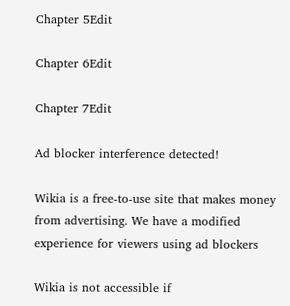Chapter 5Edit

Chapter 6Edit

Chapter 7Edit

Ad blocker interference detected!

Wikia is a free-to-use site that makes money from advertising. We have a modified experience for viewers using ad blockers

Wikia is not accessible if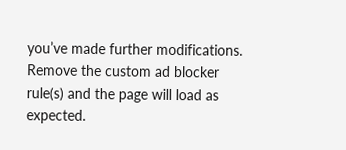you’ve made further modifications. Remove the custom ad blocker rule(s) and the page will load as expected.